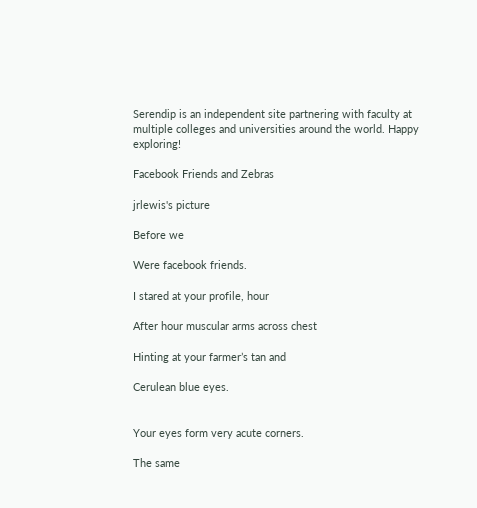Serendip is an independent site partnering with faculty at multiple colleges and universities around the world. Happy exploring!

Facebook Friends and Zebras

jrlewis's picture

Before we

Were facebook friends.

I stared at your profile, hour

After hour muscular arms across chest

Hinting at your farmer’s tan and

Cerulean blue eyes.


Your eyes form very acute corners.

The same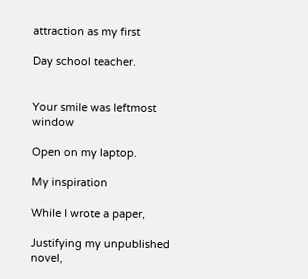attraction as my first

Day school teacher.


Your smile was leftmost window

Open on my laptop.

My inspiration

While I wrote a paper,

Justifying my unpublished novel,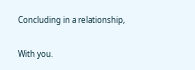Concluding in a relationship,

With you.